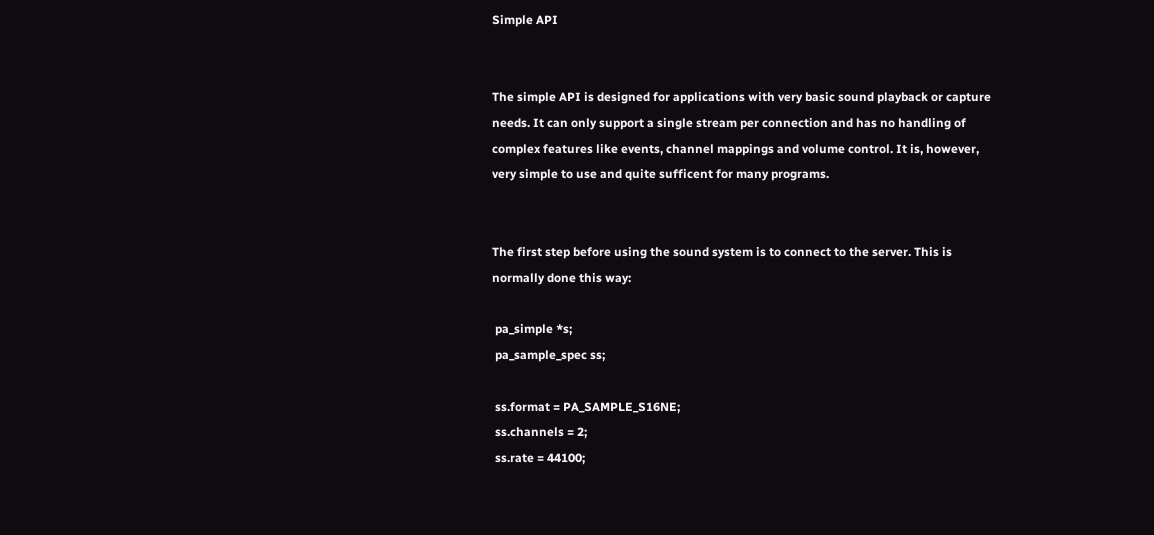Simple API


The simple API is designed for applications with very basic sound playback or capture needs. It can only support a single stream per connection and has no handling of complex features like events, channel mappings and volume control. It is, however, very simple to use and quite sufficent for many programs.


The first step before using the sound system is to connect to the server. This is normally done this way:

 pa_simple *s;
 pa_sample_spec ss;

 ss.format = PA_SAMPLE_S16NE;
 ss.channels = 2;
 ss.rate = 44100;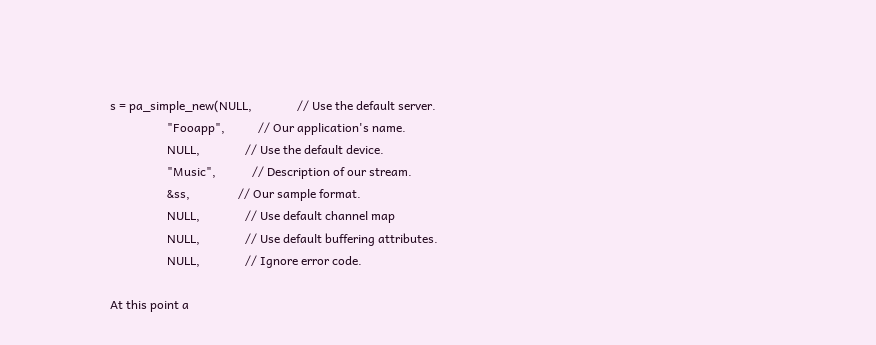s = pa_simple_new(NULL,               // Use the default server.
                   "Fooapp",           // Our application's name.
                   NULL,               // Use the default device.
                   "Music",            // Description of our stream.
                   &ss,                // Our sample format.
                   NULL,               // Use default channel map
                   NULL,               // Use default buffering attributes.
                   NULL,               // Ignore error code.

At this point a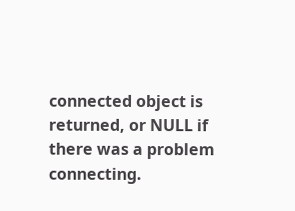connected object is returned, or NULL if there was a problem connecting.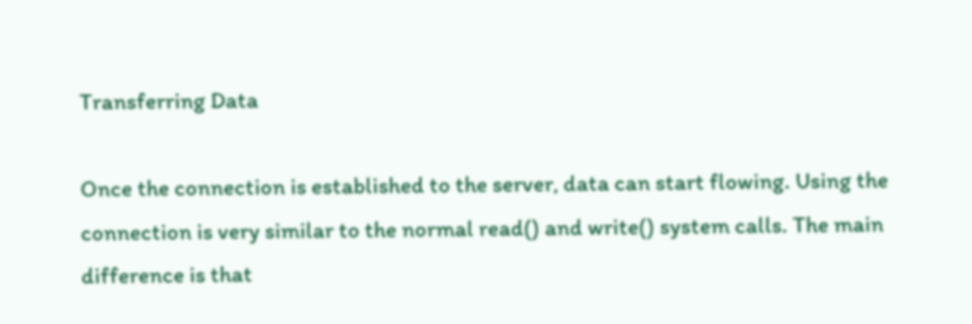Transferring Data

Once the connection is established to the server, data can start flowing. Using the connection is very similar to the normal read() and write() system calls. The main difference is that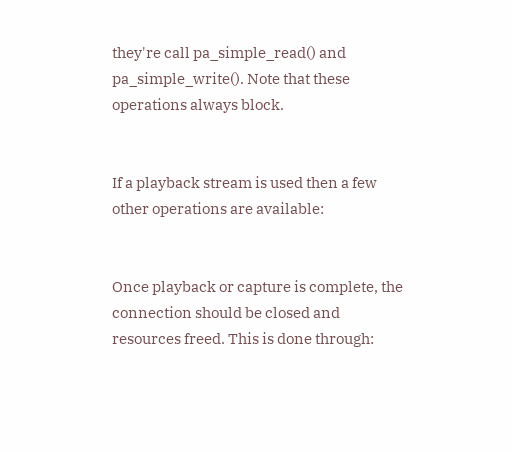they're call pa_simple_read() and pa_simple_write(). Note that these operations always block.


If a playback stream is used then a few other operations are available:


Once playback or capture is complete, the connection should be closed and resources freed. This is done through: